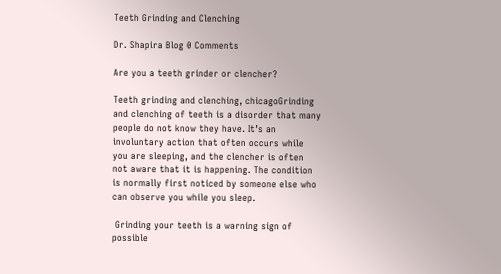Teeth Grinding and Clenching

Dr. Shapira Blog 0 Comments

Are you a teeth grinder or clencher?

Teeth grinding and clenching, chicagoGrinding and clenching of teeth is a disorder that many people do not know they have. It’s an involuntary action that often occurs while you are sleeping, and the clencher is often not aware that it is happening. The condition is normally first noticed by someone else who can observe you while you sleep.

 Grinding your teeth is a warning sign of possible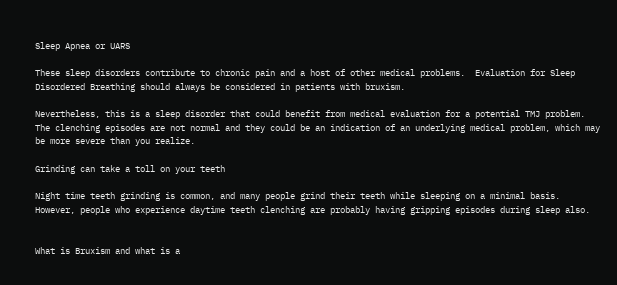Sleep Apnea or UARS

These sleep disorders contribute to chronic pain and a host of other medical problems.  Evaluation for Sleep Disordered Breathing should always be considered in patients with bruxism.

Nevertheless, this is a sleep disorder that could benefit from medical evaluation for a potential TMJ problem. The clenching episodes are not normal and they could be an indication of an underlying medical problem, which may be more severe than you realize.

Grinding can take a toll on your teeth

Night time teeth grinding is common, and many people grind their teeth while sleeping on a minimal basis. However, people who experience daytime teeth clenching are probably having gripping episodes during sleep also.


What is Bruxism and what is a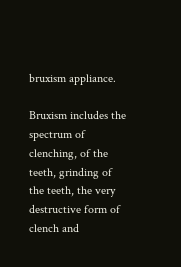bruxism appliance.

Bruxism includes the spectrum of clenching, of the teeth, grinding of the teeth, the very destructive form of clench and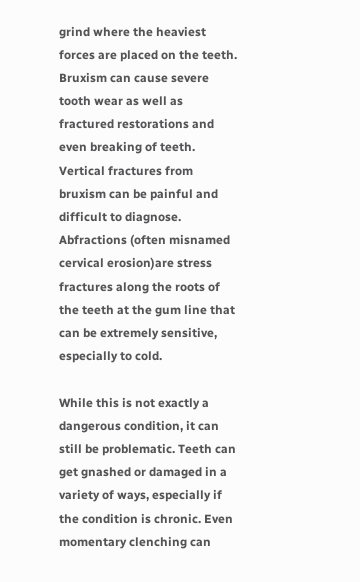grind where the heaviest forces are placed on the teeth.  Bruxism can cause severe tooth wear as well as fractured restorations and even breaking of teeth.  Vertical fractures from bruxism can be painful and difficult to diagnose.  Abfractions (often misnamed cervical erosion)are stress fractures along the roots of the teeth at the gum line that can be extremely sensitive, especially to cold.

While this is not exactly a dangerous condition, it can still be problematic. Teeth can get gnashed or damaged in a variety of ways, especially if the condition is chronic. Even momentary clenching can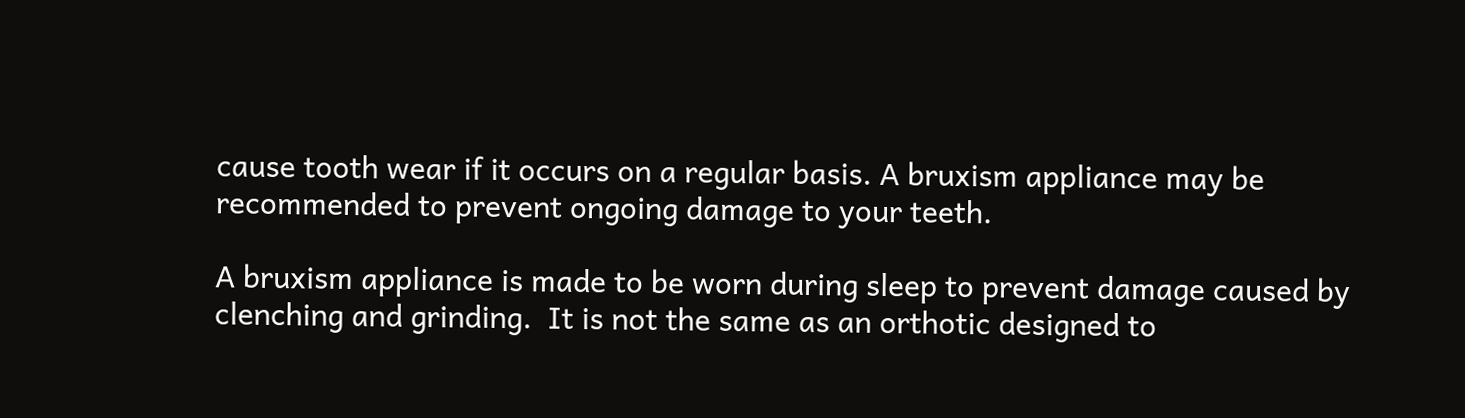cause tooth wear if it occurs on a regular basis. A bruxism appliance may be recommended to prevent ongoing damage to your teeth.

A bruxism appliance is made to be worn during sleep to prevent damage caused by clenching and grinding.  It is not the same as an orthotic designed to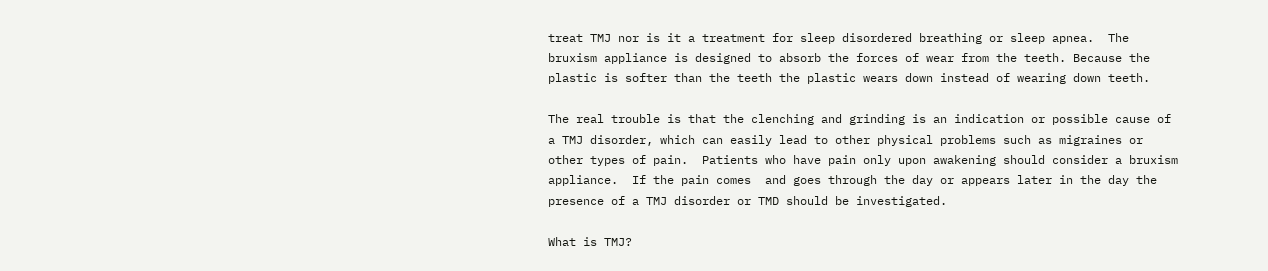treat TMJ nor is it a treatment for sleep disordered breathing or sleep apnea.  The bruxism appliance is designed to absorb the forces of wear from the teeth. Because the plastic is softer than the teeth the plastic wears down instead of wearing down teeth.

The real trouble is that the clenching and grinding is an indication or possible cause of a TMJ disorder, which can easily lead to other physical problems such as migraines or other types of pain.  Patients who have pain only upon awakening should consider a bruxism appliance.  If the pain comes  and goes through the day or appears later in the day the presence of a TMJ disorder or TMD should be investigated.

What is TMJ?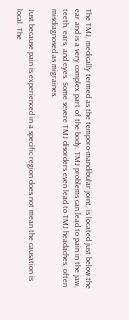The TMJ, medically termed as the temporo-mandibular joint, is located just below the ear and is a very complex part of the body. TMJ problems can lead to pain in the jaw, teeth, ears, and eyes. Some severe TMJ disorders even lead to TMJ headaches, often misdiagnosed as migraines.

Just because pain is experienced in a specific region does not mean the causation is local. The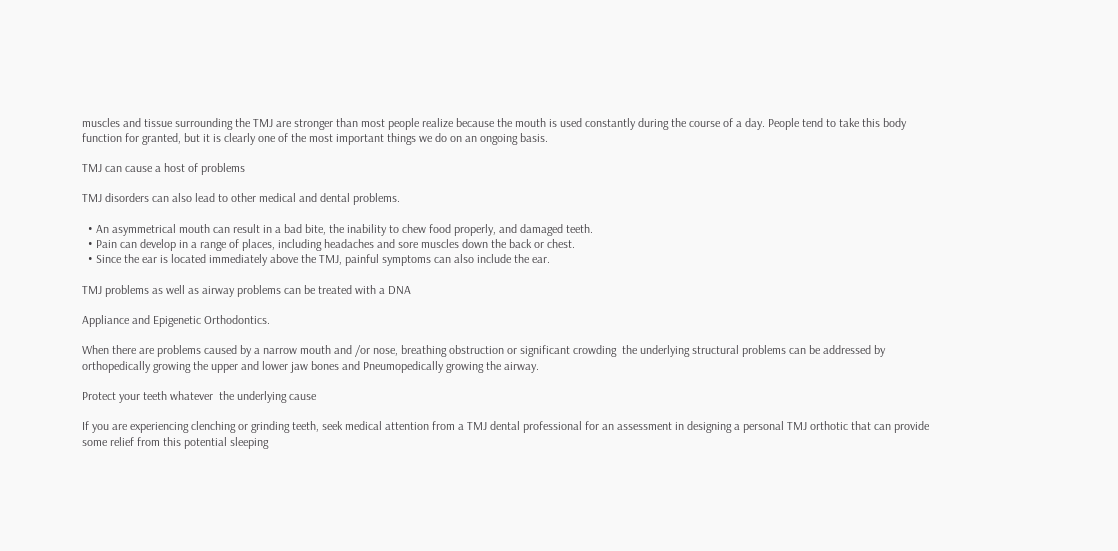muscles and tissue surrounding the TMJ are stronger than most people realize because the mouth is used constantly during the course of a day. People tend to take this body function for granted, but it is clearly one of the most important things we do on an ongoing basis.

TMJ can cause a host of problems

TMJ disorders can also lead to other medical and dental problems.

  • An asymmetrical mouth can result in a bad bite, the inability to chew food properly, and damaged teeth.
  • Pain can develop in a range of places, including headaches and sore muscles down the back or chest.
  • Since the ear is located immediately above the TMJ, painful symptoms can also include the ear.

TMJ problems as well as airway problems can be treated with a DNA

Appliance and Epigenetic Orthodontics.

When there are problems caused by a narrow mouth and /or nose, breathing obstruction or significant crowding  the underlying structural problems can be addressed by orthopedically growing the upper and lower jaw bones and Pneumopedically growing the airway.

Protect your teeth whatever  the underlying cause

If you are experiencing clenching or grinding teeth, seek medical attention from a TMJ dental professional for an assessment in designing a personal TMJ orthotic that can provide some relief from this potential sleeping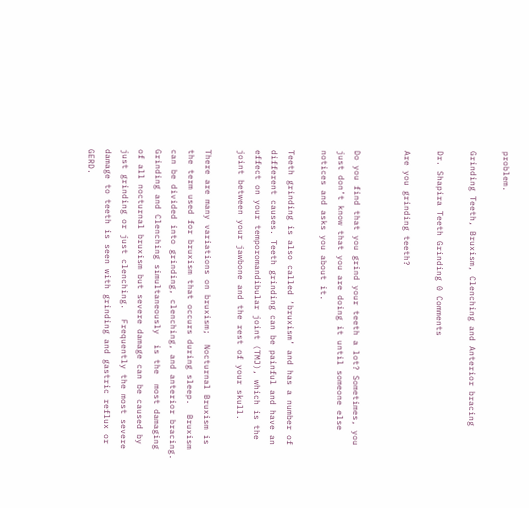problem.

Grinding Teeth, Bruxism, Clenching and Anterior bracing

Dr. Shapira Teeth Grinding 0 Comments

Are you grinding teeth?


Do you find that you grind your teeth a lot? Sometimes, you just don’t know that you are doing it until someone else notices and asks you about it.

Teeth grinding is also called ‘bruxism’ and has a number of different causes. Teeth grinding can be painful and have an effect on your temporomandibular joint (TMJ), which is the joint between your jawbone and the rest of your skull.

There are many variations on bruxism;  Nocturnal Bruxism is the term used for bruxism that occurs during sleep.  Bruxism  can be divided into grinding, clenching, and anterior bracing.  Grinding and Clenching simultaneously  is the  most damaging of all nocturnal bruxism but severe damage can be caused by just grinding or just clenching.  Frequently the most severe damage to teeth is seen with grinding and gastric reflux or GERD.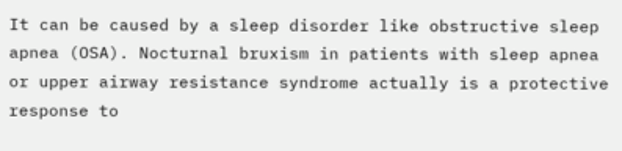It can be caused by a sleep disorder like obstructive sleep apnea (OSA). Nocturnal bruxism in patients with sleep apnea or upper airway resistance syndrome actually is a protective response to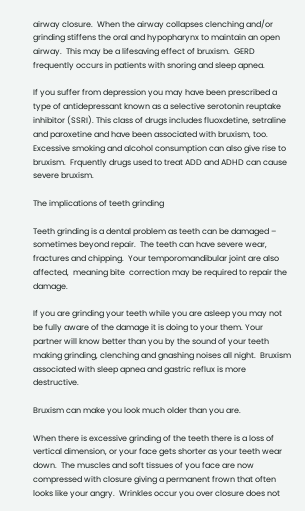airway closure.  When the airway collapses clenching and/or grinding stiffens the oral and hypopharynx to maintain an open airway.  This may be a lifesaving effect of bruxism.  GERD frequently occurs in patients with snoring and sleep apnea.

If you suffer from depression you may have been prescribed a type of antidepressant known as a selective serotonin reuptake inhibitor (SSRI). This class of drugs includes fluoxdetine, setraline and paroxetine and have been associated with bruxism, too.  Excessive smoking and alcohol consumption can also give rise to bruxism.  Frquently drugs used to treat ADD and ADHD can cause severe bruxism.

The implications of teeth grinding

Teeth grinding is a dental problem as teeth can be damaged – sometimes beyond repair.  The teeth can have severe wear, fractures and chipping.  Your temporomandibular joint are also  affected,  meaning bite  correction may be required to repair the damage.

If you are grinding your teeth while you are asleep you may not be fully aware of the damage it is doing to your them. Your partner will know better than you by the sound of your teeth making grinding, clenching and gnashing noises all night.  Bruxism associated with sleep apnea and gastric reflux is more destructive.

Bruxism can make you look much older than you are.

When there is excessive grinding of the teeth there is a loss of  vertical dimension, or your face gets shorter as your teeth wear down.  The muscles and soft tissues of you face are now compressed with closure giving a permanent frown that often looks like your angry.  Wrinkles occur you over closure does not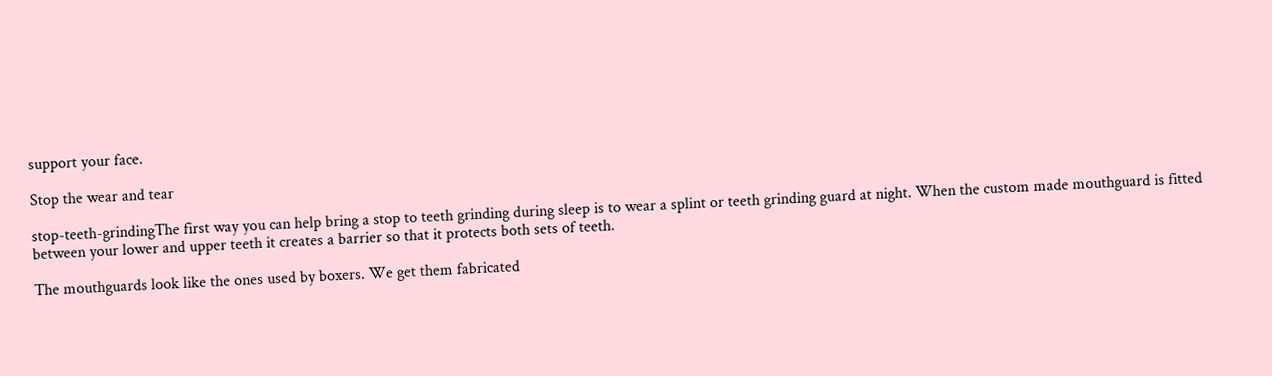support your face.

Stop the wear and tear

stop-teeth-grindingThe first way you can help bring a stop to teeth grinding during sleep is to wear a splint or teeth grinding guard at night. When the custom made mouthguard is fitted between your lower and upper teeth it creates a barrier so that it protects both sets of teeth.

The mouthguards look like the ones used by boxers. We get them fabricated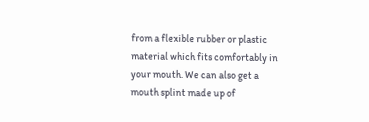from a flexible rubber or plastic material which fits comfortably in your mouth. We can also get a mouth splint made up of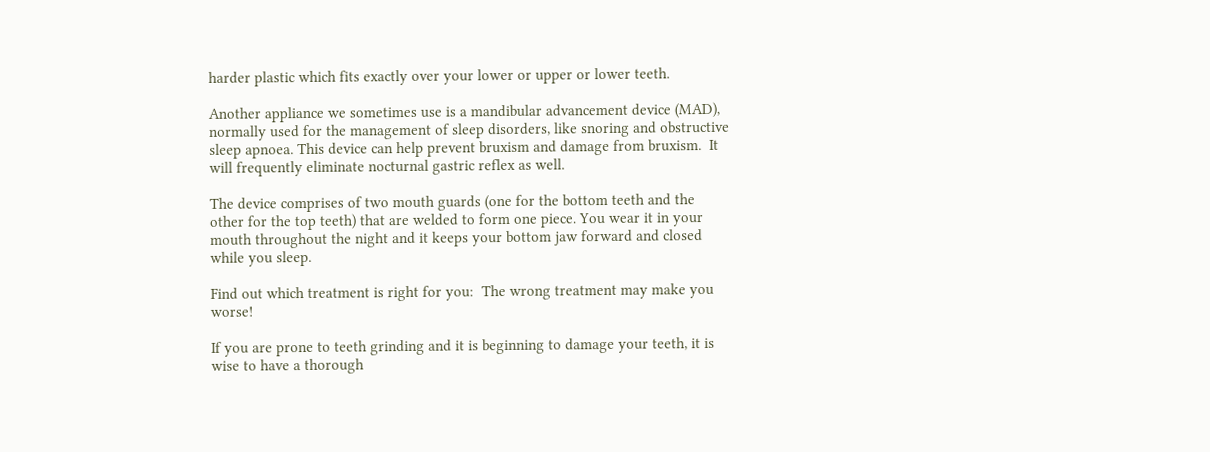harder plastic which fits exactly over your lower or upper or lower teeth.

Another appliance we sometimes use is a mandibular advancement device (MAD), normally used for the management of sleep disorders, like snoring and obstructive sleep apnoea. This device can help prevent bruxism and damage from bruxism.  It will frequently eliminate nocturnal gastric reflex as well.

The device comprises of two mouth guards (one for the bottom teeth and the other for the top teeth) that are welded to form one piece. You wear it in your mouth throughout the night and it keeps your bottom jaw forward and closed while you sleep.

Find out which treatment is right for you:  The wrong treatment may make you worse!

If you are prone to teeth grinding and it is beginning to damage your teeth, it is wise to have a thorough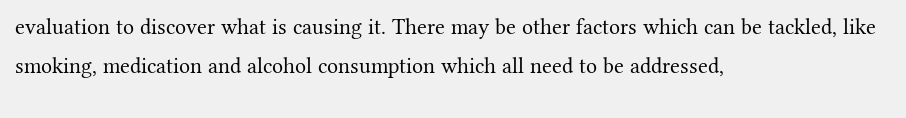evaluation to discover what is causing it. There may be other factors which can be tackled, like smoking, medication and alcohol consumption which all need to be addressed,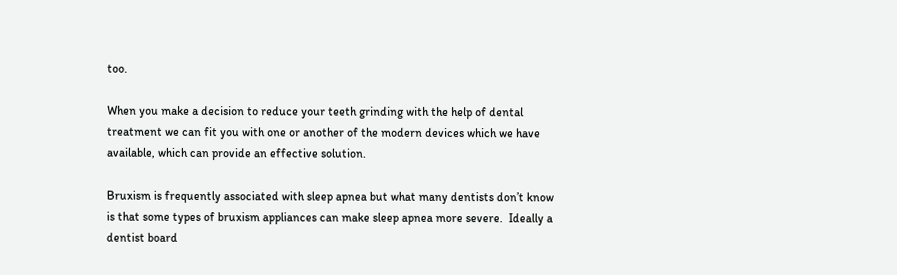too.

When you make a decision to reduce your teeth grinding with the help of dental treatment we can fit you with one or another of the modern devices which we have available, which can provide an effective solution.

Bruxism is frequently associated with sleep apnea but what many dentists don’t know is that some types of bruxism appliances can make sleep apnea more severe.  Ideally a dentist board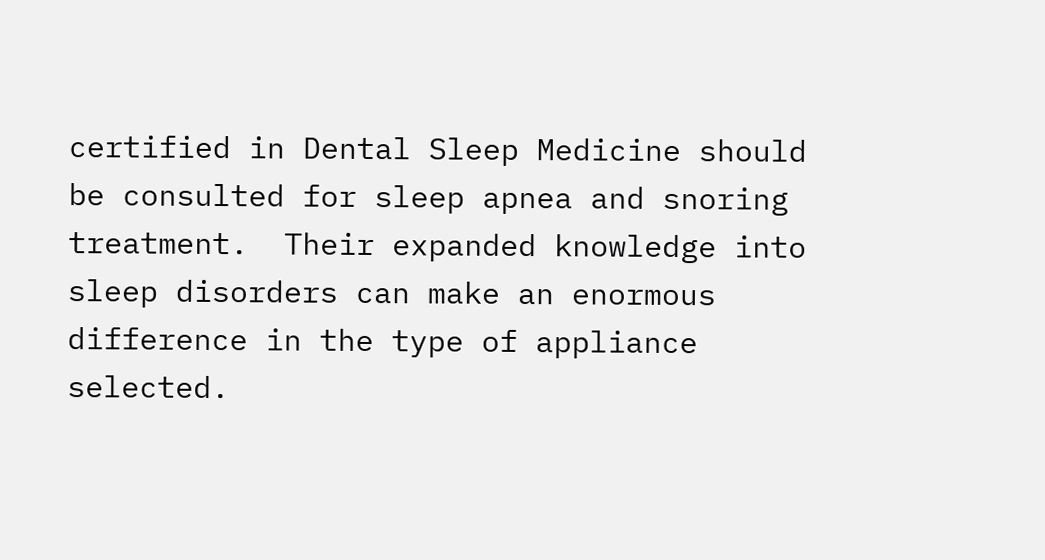certified in Dental Sleep Medicine should be consulted for sleep apnea and snoring treatment.  Their expanded knowledge into sleep disorders can make an enormous difference in the type of appliance selected.